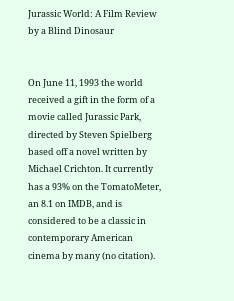Jurassic World: A Film Review by a Blind Dinosaur


On June 11, 1993 the world received a gift in the form of a movie called Jurassic Park, directed by Steven Spielberg based off a novel written by Michael Crichton. It currently has a 93% on the TomatoMeter, an 8.1 on IMDB, and is considered to be a classic in contemporary American cinema by many (no citation).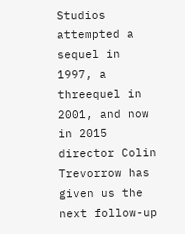Studios attempted a sequel in 1997, a threequel in 2001, and now in 2015 director Colin Trevorrow has given us the next follow-up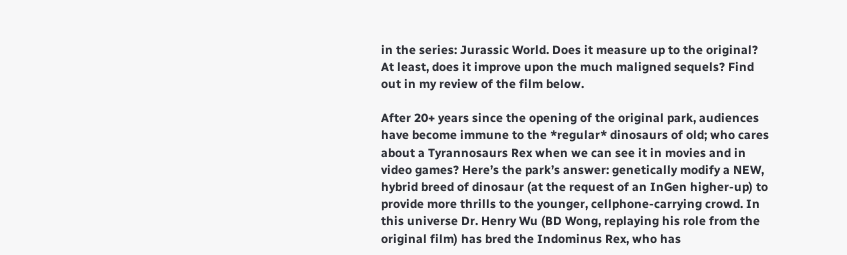in the series: Jurassic World. Does it measure up to the original? At least, does it improve upon the much maligned sequels? Find out in my review of the film below.

After 20+ years since the opening of the original park, audiences have become immune to the *regular* dinosaurs of old; who cares about a Tyrannosaurs Rex when we can see it in movies and in video games? Here’s the park’s answer: genetically modify a NEW, hybrid breed of dinosaur (at the request of an InGen higher-up) to provide more thrills to the younger, cellphone-carrying crowd. In this universe Dr. Henry Wu (BD Wong, replaying his role from the original film) has bred the Indominus Rex, who has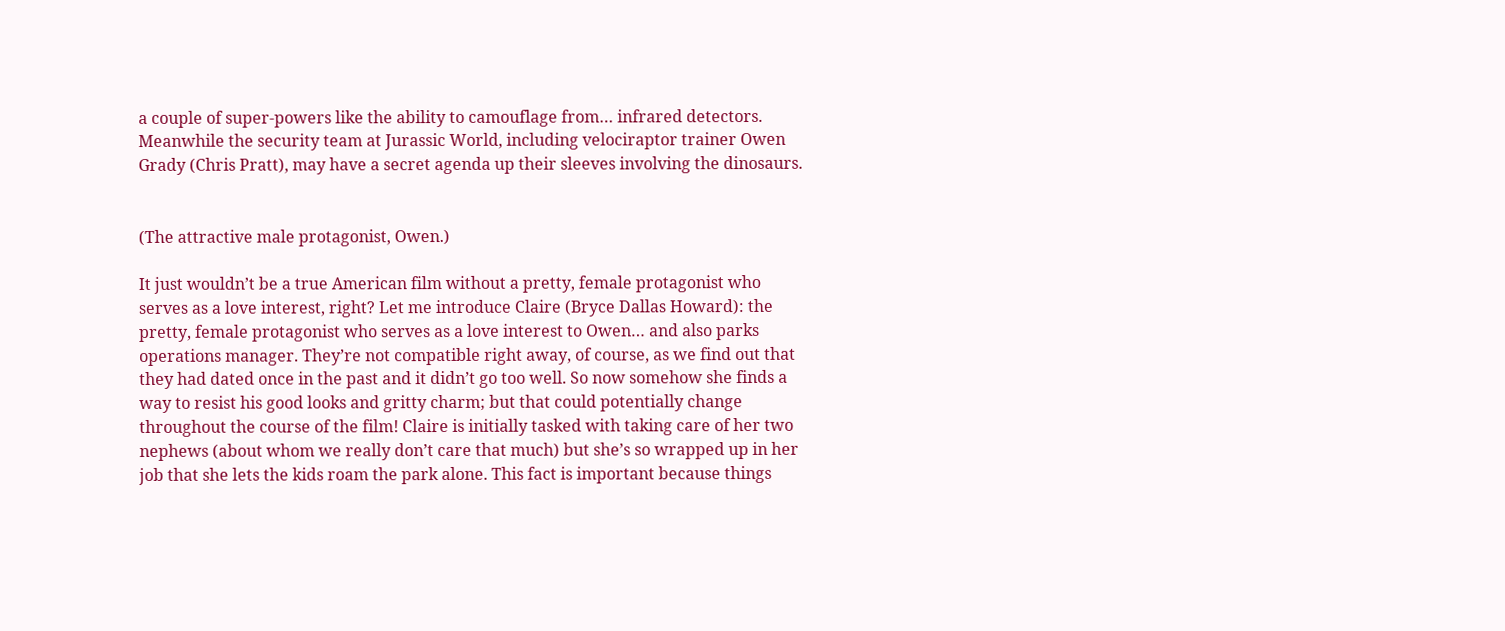a couple of super-powers like the ability to camouflage from… infrared detectors. Meanwhile the security team at Jurassic World, including velociraptor trainer Owen Grady (Chris Pratt), may have a secret agenda up their sleeves involving the dinosaurs.


(The attractive male protagonist, Owen.)

It just wouldn’t be a true American film without a pretty, female protagonist who serves as a love interest, right? Let me introduce Claire (Bryce Dallas Howard): the pretty, female protagonist who serves as a love interest to Owen… and also parks operations manager. They’re not compatible right away, of course, as we find out that they had dated once in the past and it didn’t go too well. So now somehow she finds a way to resist his good looks and gritty charm; but that could potentially change throughout the course of the film! Claire is initially tasked with taking care of her two nephews (about whom we really don’t care that much) but she’s so wrapped up in her job that she lets the kids roam the park alone. This fact is important because things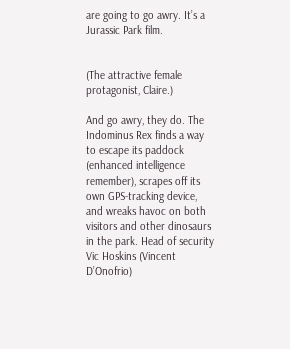are going to go awry. It’s a Jurassic Park film.


(The attractive female protagonist, Claire.)

And go awry, they do. The Indominus Rex finds a way to escape its paddock (enhanced intelligence remember), scrapes off its own GPS-tracking device, and wreaks havoc on both visitors and other dinosaurs in the park. Head of security Vic Hoskins (Vincent D’Onofrio)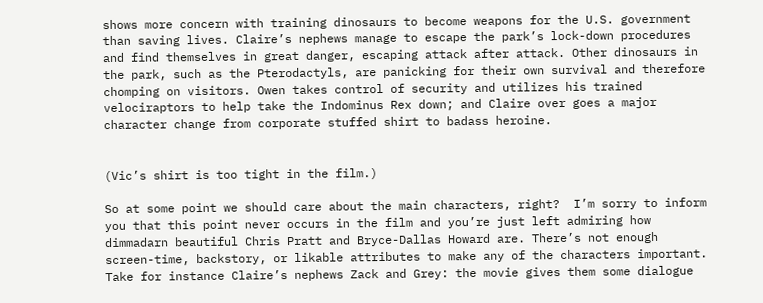shows more concern with training dinosaurs to become weapons for the U.S. government than saving lives. Claire’s nephews manage to escape the park’s lock-down procedures and find themselves in great danger, escaping attack after attack. Other dinosaurs in the park, such as the Pterodactyls, are panicking for their own survival and therefore chomping on visitors. Owen takes control of security and utilizes his trained velociraptors to help take the Indominus Rex down; and Claire over goes a major character change from corporate stuffed shirt to badass heroine.


(Vic’s shirt is too tight in the film.)

So at some point we should care about the main characters, right?  I’m sorry to inform you that this point never occurs in the film and you’re just left admiring how dimmadarn beautiful Chris Pratt and Bryce-Dallas Howard are. There’s not enough screen-time, backstory, or likable attributes to make any of the characters important. Take for instance Claire’s nephews Zack and Grey: the movie gives them some dialogue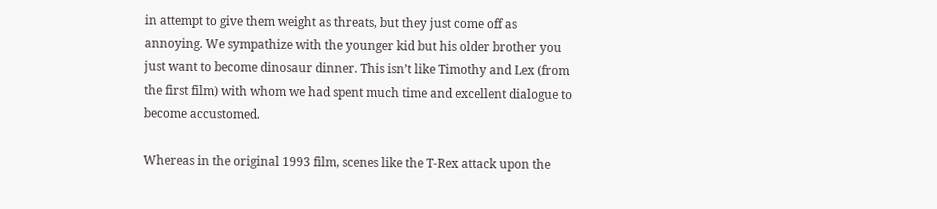in attempt to give them weight as threats, but they just come off as annoying. We sympathize with the younger kid but his older brother you just want to become dinosaur dinner. This isn’t like Timothy and Lex (from the first film) with whom we had spent much time and excellent dialogue to become accustomed.

Whereas in the original 1993 film, scenes like the T-Rex attack upon the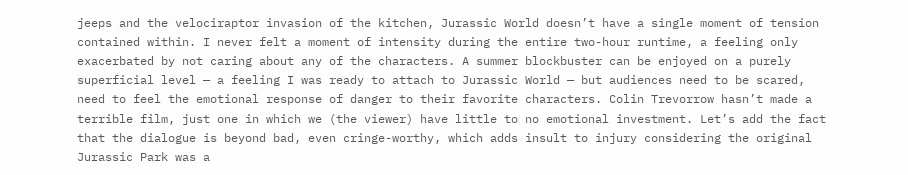jeeps and the velociraptor invasion of the kitchen, Jurassic World doesn’t have a single moment of tension contained within. I never felt a moment of intensity during the entire two-hour runtime, a feeling only exacerbated by not caring about any of the characters. A summer blockbuster can be enjoyed on a purely superficial level — a feeling I was ready to attach to Jurassic World — but audiences need to be scared, need to feel the emotional response of danger to their favorite characters. Colin Trevorrow hasn’t made a terrible film, just one in which we (the viewer) have little to no emotional investment. Let’s add the fact that the dialogue is beyond bad, even cringe-worthy, which adds insult to injury considering the original Jurassic Park was a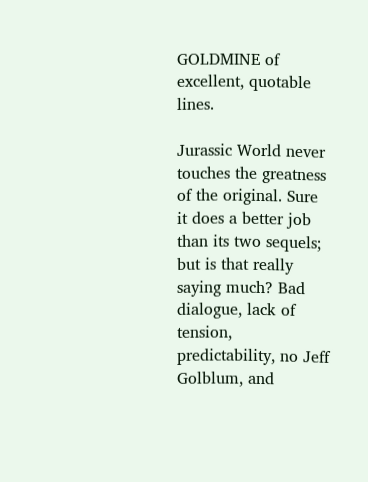GOLDMINE of excellent, quotable lines.

Jurassic World never touches the greatness of the original. Sure it does a better job than its two sequels; but is that really saying much? Bad dialogue, lack of tension, predictability, no Jeff Golblum, and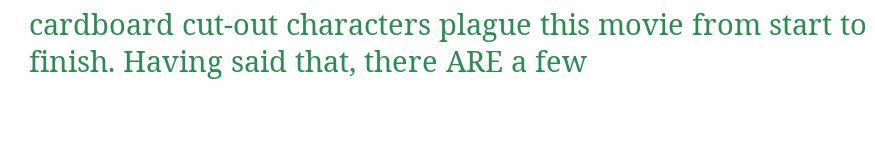cardboard cut-out characters plague this movie from start to finish. Having said that, there ARE a few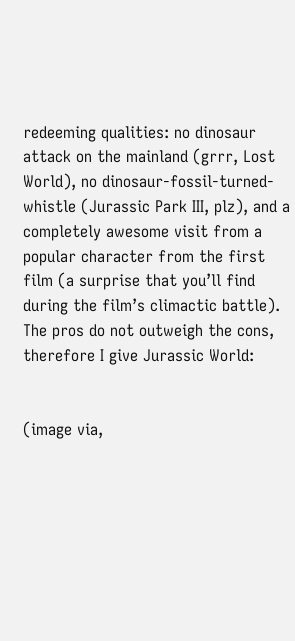redeeming qualities: no dinosaur attack on the mainland (grrr, Lost World), no dinosaur-fossil-turned-whistle (Jurassic Park III, plz), and a completely awesome visit from a popular character from the first film (a surprise that you’ll find during the film’s climactic battle). The pros do not outweigh the cons, therefore I give Jurassic World:


(image via,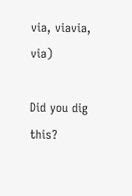via, viavia, via)

Did you dig this?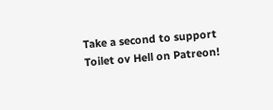Take a second to support Toilet ov Hell on Patreon!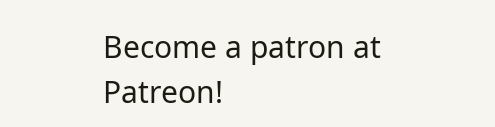Become a patron at Patreon!